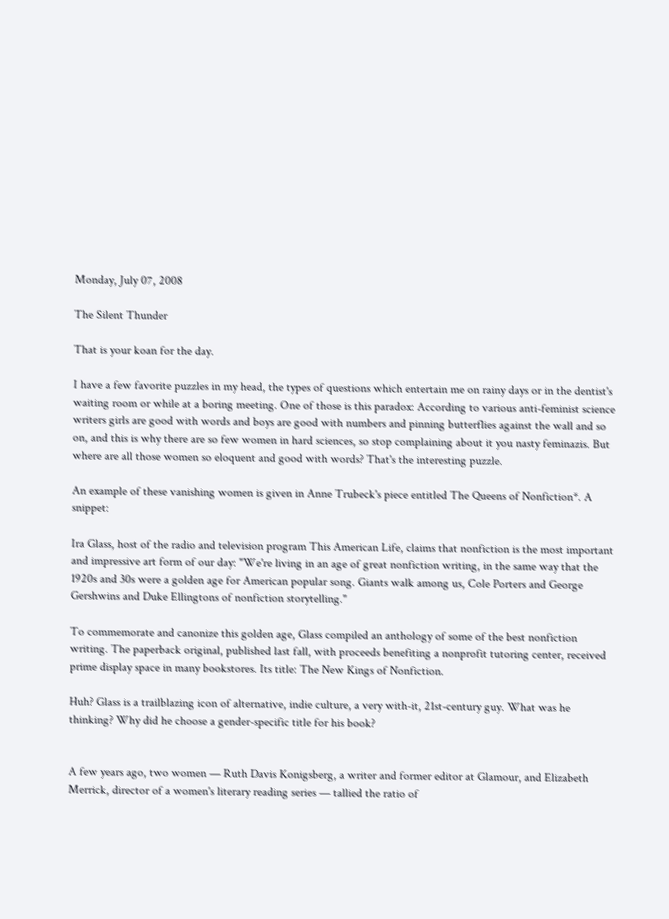Monday, July 07, 2008

The Silent Thunder

That is your koan for the day.

I have a few favorite puzzles in my head, the types of questions which entertain me on rainy days or in the dentist's waiting room or while at a boring meeting. One of those is this paradox: According to various anti-feminist science writers girls are good with words and boys are good with numbers and pinning butterflies against the wall and so on, and this is why there are so few women in hard sciences, so stop complaining about it you nasty feminazis. But where are all those women so eloquent and good with words? That's the interesting puzzle.

An example of these vanishing women is given in Anne Trubeck's piece entitled The Queens of Nonfiction*. A snippet:

Ira Glass, host of the radio and television program This American Life, claims that nonfiction is the most important and impressive art form of our day: "We're living in an age of great nonfiction writing, in the same way that the 1920s and 30s were a golden age for American popular song. Giants walk among us, Cole Porters and George Gershwins and Duke Ellingtons of nonfiction storytelling."

To commemorate and canonize this golden age, Glass compiled an anthology of some of the best nonfiction writing. The paperback original, published last fall, with proceeds benefiting a nonprofit tutoring center, received prime display space in many bookstores. Its title: The New Kings of Nonfiction.

Huh? Glass is a trailblazing icon of alternative, indie culture, a very with-it, 21st-century guy. What was he thinking? Why did he choose a gender-specific title for his book?


A few years ago, two women — Ruth Davis Konigsberg, a writer and former editor at Glamour, and Elizabeth Merrick, director of a women's literary reading series — tallied the ratio of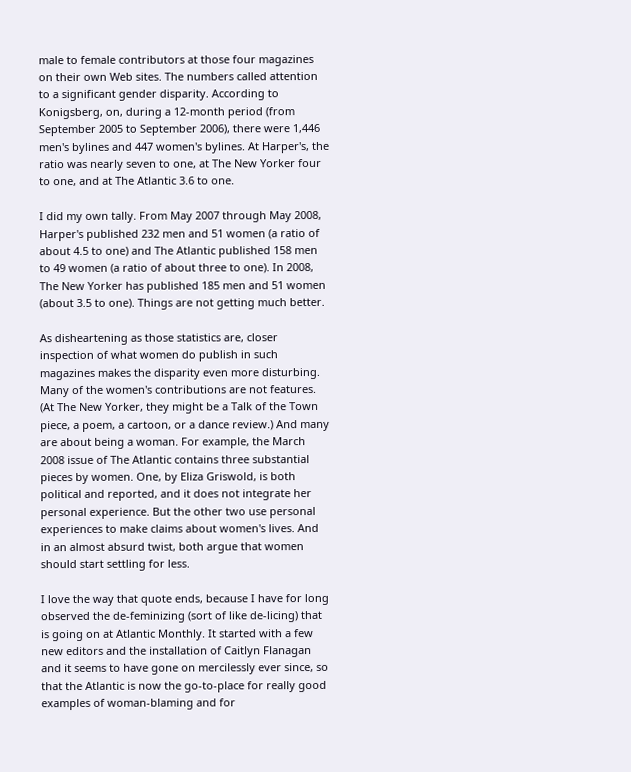male to female contributors at those four magazines on their own Web sites. The numbers called attention to a significant gender disparity. According to Konigsberg, on, during a 12-month period (from September 2005 to September 2006), there were 1,446 men's bylines and 447 women's bylines. At Harper's, the ratio was nearly seven to one, at The New Yorker four to one, and at The Atlantic 3.6 to one.

I did my own tally. From May 2007 through May 2008, Harper's published 232 men and 51 women (a ratio of about 4.5 to one) and The Atlantic published 158 men to 49 women (a ratio of about three to one). In 2008, The New Yorker has published 185 men and 51 women (about 3.5 to one). Things are not getting much better.

As disheartening as those statistics are, closer inspection of what women do publish in such magazines makes the disparity even more disturbing. Many of the women's contributions are not features. (At The New Yorker, they might be a Talk of the Town piece, a poem, a cartoon, or a dance review.) And many are about being a woman. For example, the March 2008 issue of The Atlantic contains three substantial pieces by women. One, by Eliza Griswold, is both political and reported, and it does not integrate her personal experience. But the other two use personal experiences to make claims about women's lives. And in an almost absurd twist, both argue that women should start settling for less.

I love the way that quote ends, because I have for long observed the de-feminizing (sort of like de-licing) that is going on at Atlantic Monthly. It started with a few new editors and the installation of Caitlyn Flanagan and it seems to have gone on mercilessly ever since, so that the Atlantic is now the go-to-place for really good examples of woman-blaming and for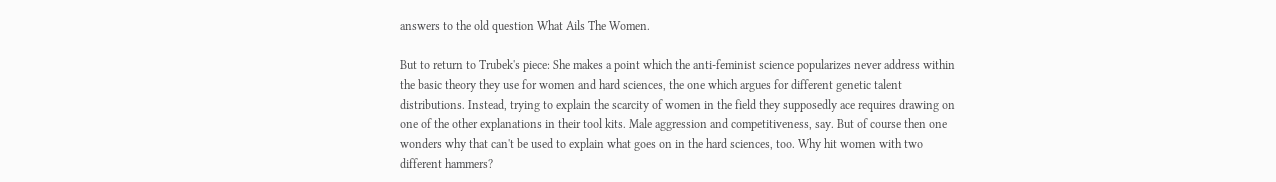answers to the old question What Ails The Women.

But to return to Trubek's piece: She makes a point which the anti-feminist science popularizes never address within the basic theory they use for women and hard sciences, the one which argues for different genetic talent distributions. Instead, trying to explain the scarcity of women in the field they supposedly ace requires drawing on one of the other explanations in their tool kits. Male aggression and competitiveness, say. But of course then one wonders why that can't be used to explain what goes on in the hard sciences, too. Why hit women with two different hammers?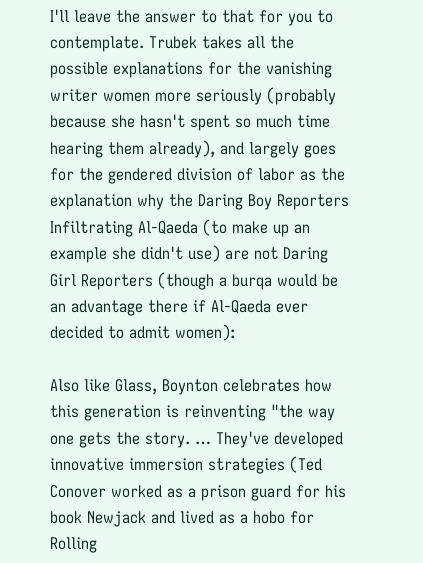I'll leave the answer to that for you to contemplate. Trubek takes all the possible explanations for the vanishing writer women more seriously (probably because she hasn't spent so much time hearing them already), and largely goes for the gendered division of labor as the explanation why the Daring Boy Reporters Infiltrating Al-Qaeda (to make up an example she didn't use) are not Daring Girl Reporters (though a burqa would be an advantage there if Al-Qaeda ever decided to admit women):

Also like Glass, Boynton celebrates how this generation is reinventing "the way one gets the story. … They've developed innovative immersion strategies (Ted Conover worked as a prison guard for his book Newjack and lived as a hobo for Rolling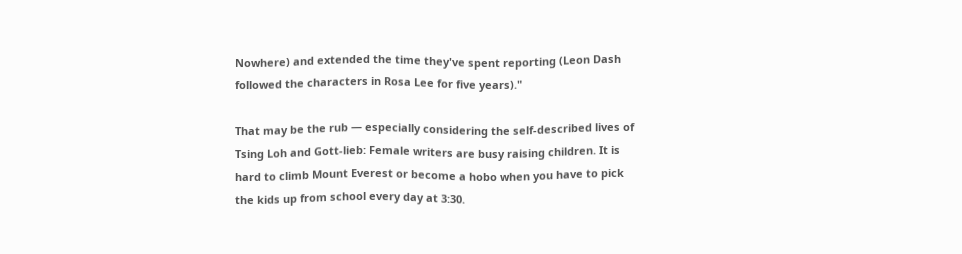Nowhere) and extended the time they've spent reporting (Leon Dash followed the characters in Rosa Lee for five years)."

That may be the rub — especially considering the self-described lives of Tsing Loh and Gott-lieb: Female writers are busy raising children. It is hard to climb Mount Everest or become a hobo when you have to pick the kids up from school every day at 3:30.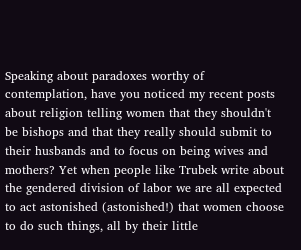Speaking about paradoxes worthy of contemplation, have you noticed my recent posts about religion telling women that they shouldn't be bishops and that they really should submit to their husbands and to focus on being wives and mothers? Yet when people like Trubek write about the gendered division of labor we are all expected to act astonished (astonished!) that women choose to do such things, all by their little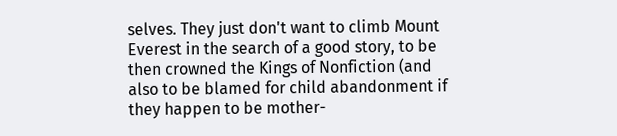selves. They just don't want to climb Mount Everest in the search of a good story, to be then crowned the Kings of Nonfiction (and also to be blamed for child abandonment if they happen to be mother-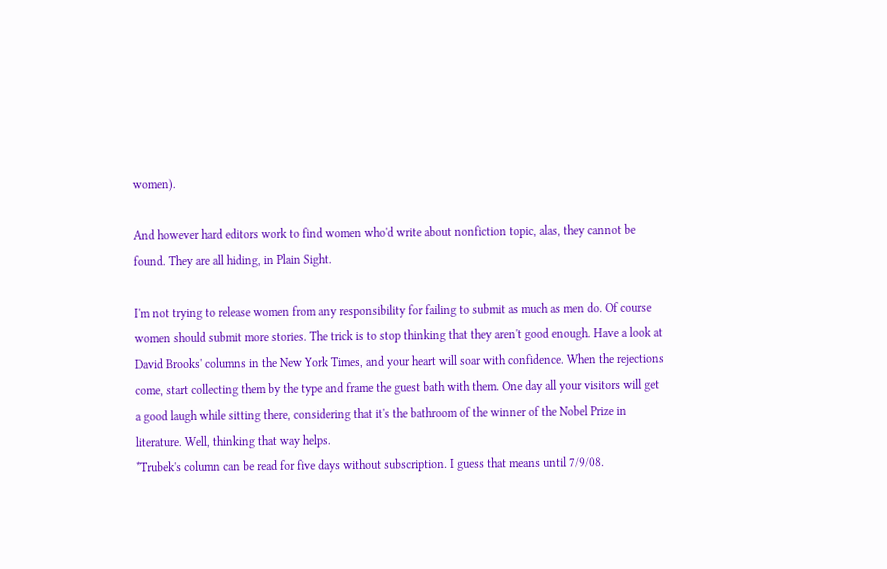women).

And however hard editors work to find women who'd write about nonfiction topic, alas, they cannot be found. They are all hiding, in Plain Sight.

I'm not trying to release women from any responsibility for failing to submit as much as men do. Of course women should submit more stories. The trick is to stop thinking that they aren't good enough. Have a look at David Brooks' columns in the New York Times, and your heart will soar with confidence. When the rejections come, start collecting them by the type and frame the guest bath with them. One day all your visitors will get a good laugh while sitting there, considering that it's the bathroom of the winner of the Nobel Prize in literature. Well, thinking that way helps.
*Trubek's column can be read for five days without subscription. I guess that means until 7/9/08.